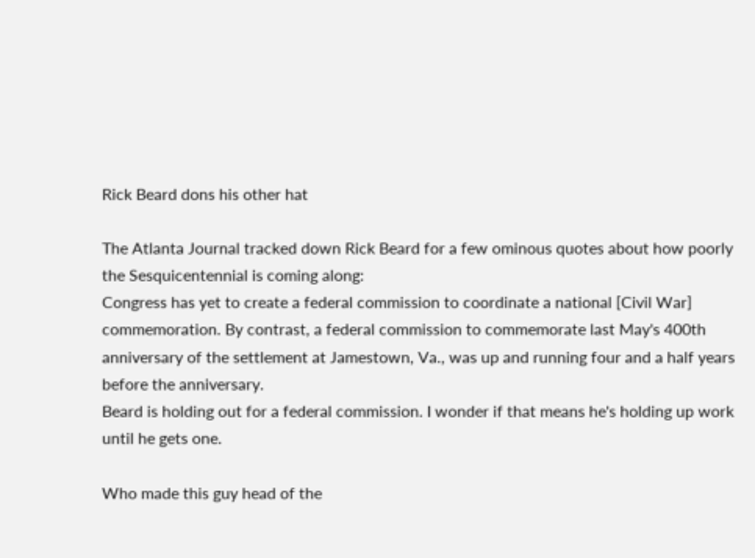Rick Beard dons his other hat

The Atlanta Journal tracked down Rick Beard for a few ominous quotes about how poorly the Sesquicentennial is coming along:
Congress has yet to create a federal commission to coordinate a national [Civil War] commemoration. By contrast, a federal commission to commemorate last May's 400th anniversary of the settlement at Jamestown, Va., was up and running four and a half years before the anniversary.
Beard is holding out for a federal commission. I wonder if that means he's holding up work until he gets one.

Who made this guy head of the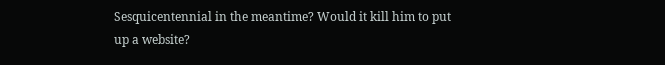Sesquicentennial in the meantime? Would it kill him to put up a website?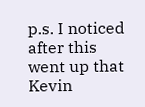p.s. I noticed after this went up that Kevin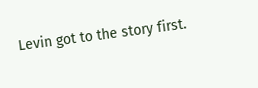Levin got to the story first.